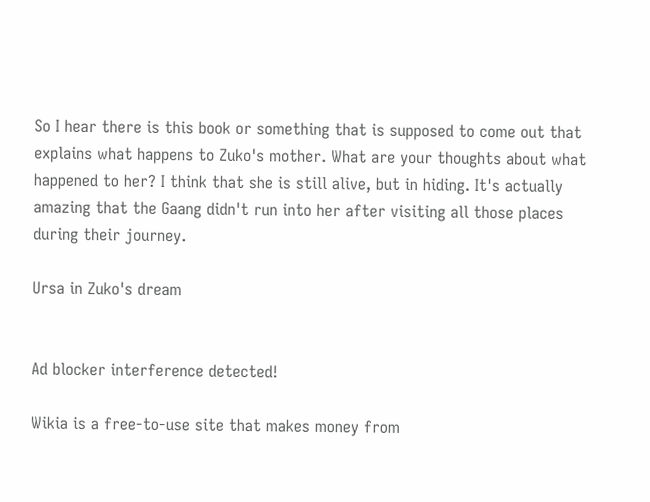So I hear there is this book or something that is supposed to come out that explains what happens to Zuko's mother. What are your thoughts about what happened to her? I think that she is still alive, but in hiding. It's actually amazing that the Gaang didn't run into her after visiting all those places during their journey.

Ursa in Zuko's dream


Ad blocker interference detected!

Wikia is a free-to-use site that makes money from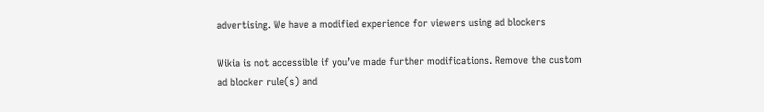advertising. We have a modified experience for viewers using ad blockers

Wikia is not accessible if you’ve made further modifications. Remove the custom ad blocker rule(s) and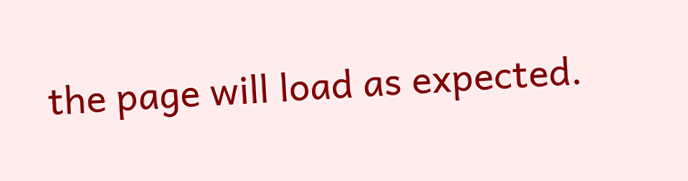the page will load as expected.